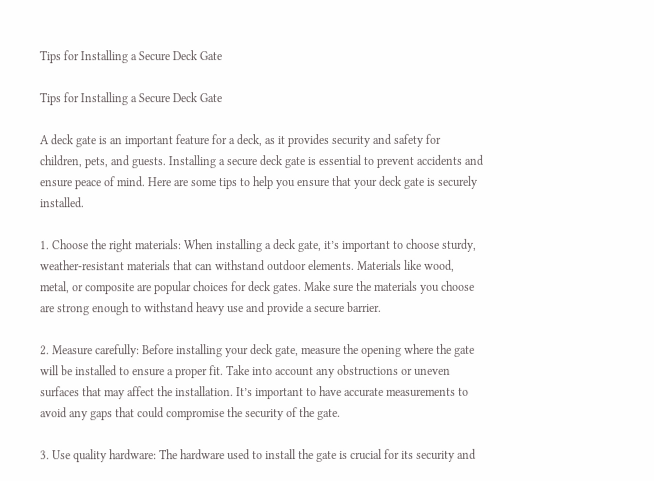Tips for Installing a Secure Deck Gate

Tips for Installing a Secure Deck Gate

A deck gate is an important feature for a deck, as it provides security and safety for children, pets, and guests. Installing a secure deck gate is essential to prevent accidents and ensure peace of mind. Here are some tips to help you ensure that your deck gate is securely installed.

1. Choose the right materials: When installing a deck gate, it’s important to choose sturdy, weather-resistant materials that can withstand outdoor elements. Materials like wood, metal, or composite are popular choices for deck gates. Make sure the materials you choose are strong enough to withstand heavy use and provide a secure barrier.

2. Measure carefully: Before installing your deck gate, measure the opening where the gate will be installed to ensure a proper fit. Take into account any obstructions or uneven surfaces that may affect the installation. It’s important to have accurate measurements to avoid any gaps that could compromise the security of the gate.

3. Use quality hardware: The hardware used to install the gate is crucial for its security and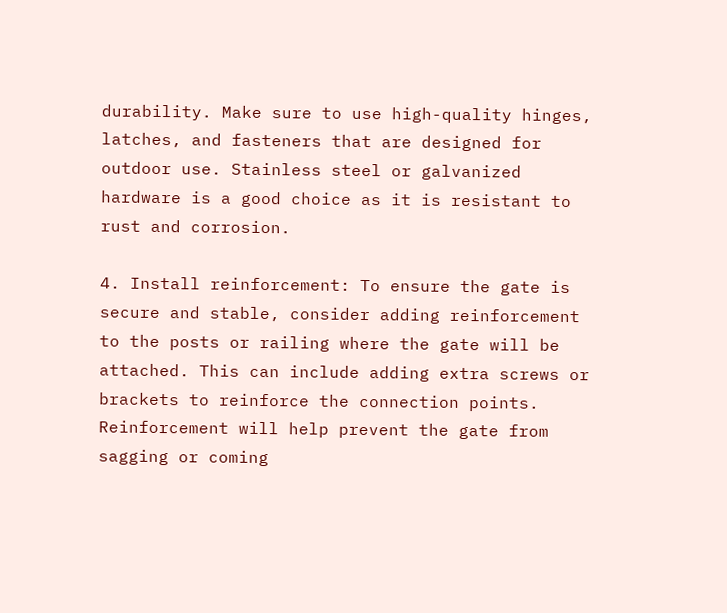durability. Make sure to use high-quality hinges, latches, and fasteners that are designed for outdoor use. Stainless steel or galvanized hardware is a good choice as it is resistant to rust and corrosion.

4. Install reinforcement: To ensure the gate is secure and stable, consider adding reinforcement to the posts or railing where the gate will be attached. This can include adding extra screws or brackets to reinforce the connection points. Reinforcement will help prevent the gate from sagging or coming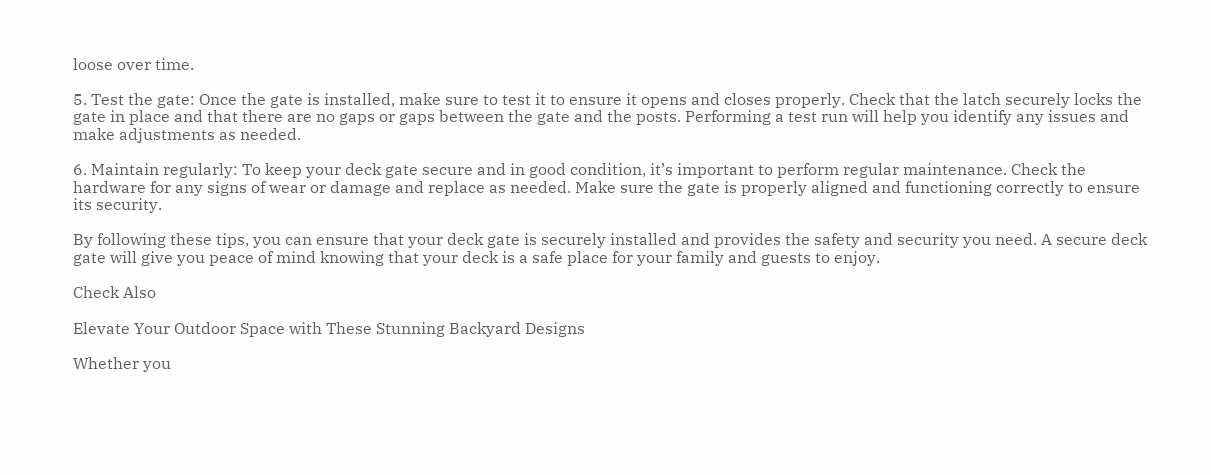loose over time.

5. Test the gate: Once the gate is installed, make sure to test it to ensure it opens and closes properly. Check that the latch securely locks the gate in place and that there are no gaps or gaps between the gate and the posts. Performing a test run will help you identify any issues and make adjustments as needed.

6. Maintain regularly: To keep your deck gate secure and in good condition, it’s important to perform regular maintenance. Check the hardware for any signs of wear or damage and replace as needed. Make sure the gate is properly aligned and functioning correctly to ensure its security.

By following these tips, you can ensure that your deck gate is securely installed and provides the safety and security you need. A secure deck gate will give you peace of mind knowing that your deck is a safe place for your family and guests to enjoy.

Check Also

Elevate Your Outdoor Space with These Stunning Backyard Designs

Whether you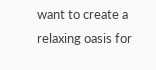want to create a relaxing oasis for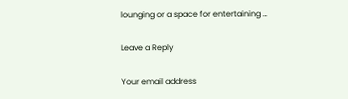lounging or a space for entertaining …

Leave a Reply

Your email address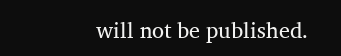will not be published.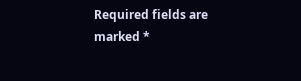Required fields are marked *